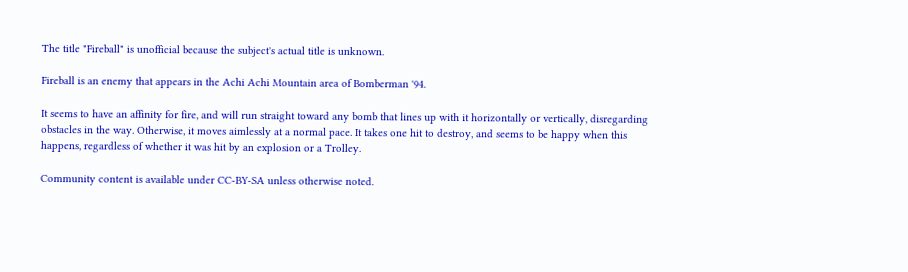The title "Fireball" is unofficial because the subject's actual title is unknown.

Fireball is an enemy that appears in the Achi Achi Mountain area of Bomberman '94.

It seems to have an affinity for fire, and will run straight toward any bomb that lines up with it horizontally or vertically, disregarding obstacles in the way. Otherwise, it moves aimlessly at a normal pace. It takes one hit to destroy, and seems to be happy when this happens, regardless of whether it was hit by an explosion or a Trolley.

Community content is available under CC-BY-SA unless otherwise noted.